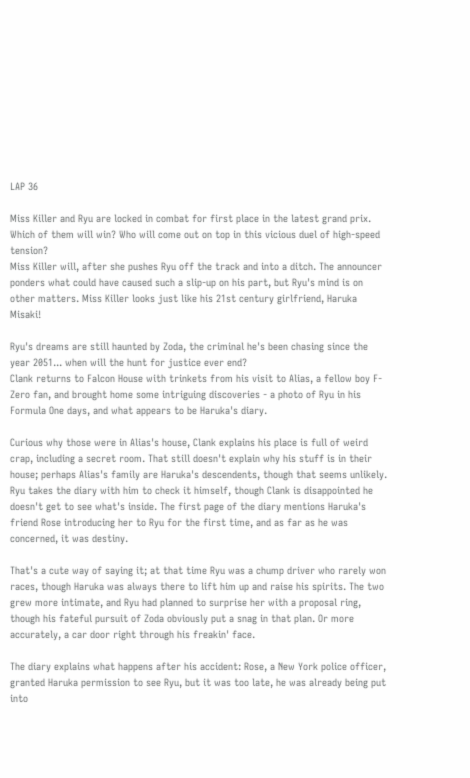LAP 36

Miss Killer and Ryu are locked in combat for first place in the latest grand prix. Which of them will win? Who will come out on top in this vicious duel of high-speed tension?
Miss Killer will, after she pushes Ryu off the track and into a ditch. The announcer ponders what could have caused such a slip-up on his part, but Ryu's mind is on other matters. Miss Killer looks just like his 21st century girlfriend, Haruka Misaki!

Ryu's dreams are still haunted by Zoda, the criminal he's been chasing since the year 2051... when will the hunt for justice ever end?
Clank returns to Falcon House with trinkets from his visit to Alias, a fellow boy F-Zero fan, and brought home some intriguing discoveries - a photo of Ryu in his Formula One days, and what appears to be Haruka's diary.

Curious why those were in Alias's house, Clank explains his place is full of weird crap, including a secret room. That still doesn't explain why his stuff is in their house; perhaps Alias's family are Haruka's descendents, though that seems unlikely. Ryu takes the diary with him to check it himself, though Clank is disappointed he doesn't get to see what's inside. The first page of the diary mentions Haruka's friend Rose introducing her to Ryu for the first time, and as far as he was concerned, it was destiny.

That's a cute way of saying it; at that time Ryu was a chump driver who rarely won races, though Haruka was always there to lift him up and raise his spirits. The two grew more intimate, and Ryu had planned to surprise her with a proposal ring, though his fateful pursuit of Zoda obviously put a snag in that plan. Or more accurately, a car door right through his freakin' face.

The diary explains what happens after his accident: Rose, a New York police officer, granted Haruka permission to see Ryu, but it was too late, he was already being put into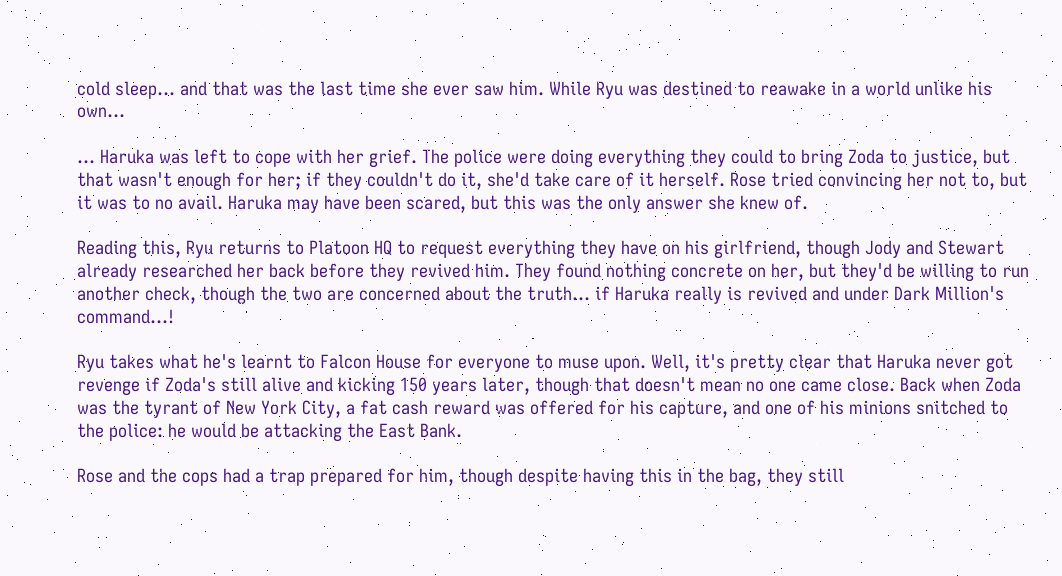cold sleep... and that was the last time she ever saw him. While Ryu was destined to reawake in a world unlike his own...

... Haruka was left to cope with her grief. The police were doing everything they could to bring Zoda to justice, but that wasn't enough for her; if they couldn't do it, she'd take care of it herself. Rose tried convincing her not to, but it was to no avail. Haruka may have been scared, but this was the only answer she knew of.

Reading this, Ryu returns to Platoon HQ to request everything they have on his girlfriend, though Jody and Stewart already researched her back before they revived him. They found nothing concrete on her, but they'd be willing to run another check, though the two are concerned about the truth... if Haruka really is revived and under Dark Million's command...!

Ryu takes what he's learnt to Falcon House for everyone to muse upon. Well, it's pretty clear that Haruka never got revenge if Zoda's still alive and kicking 150 years later, though that doesn't mean no one came close. Back when Zoda was the tyrant of New York City, a fat cash reward was offered for his capture, and one of his minions snitched to the police: he would be attacking the East Bank.

Rose and the cops had a trap prepared for him, though despite having this in the bag, they still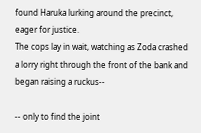found Haruka lurking around the precinct, eager for justice.
The cops lay in wait, watching as Zoda crashed a lorry right through the front of the bank and began raising a ruckus--

-- only to find the joint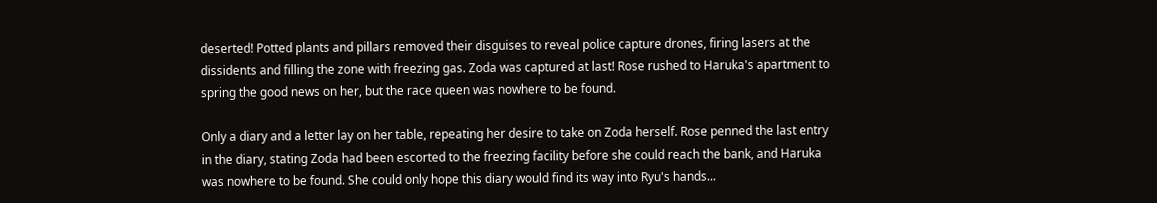deserted! Potted plants and pillars removed their disguises to reveal police capture drones, firing lasers at the dissidents and filling the zone with freezing gas. Zoda was captured at last! Rose rushed to Haruka's apartment to spring the good news on her, but the race queen was nowhere to be found.

Only a diary and a letter lay on her table, repeating her desire to take on Zoda herself. Rose penned the last entry in the diary, stating Zoda had been escorted to the freezing facility before she could reach the bank, and Haruka was nowhere to be found. She could only hope this diary would find its way into Ryu's hands...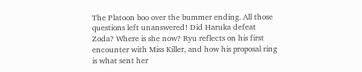The Platoon boo over the bummer ending. All those questions left unanswered! Did Haruka defeat Zoda? Where is she now? Ryu reflects on his first encounter with Miss Killer, and how his proposal ring is what sent her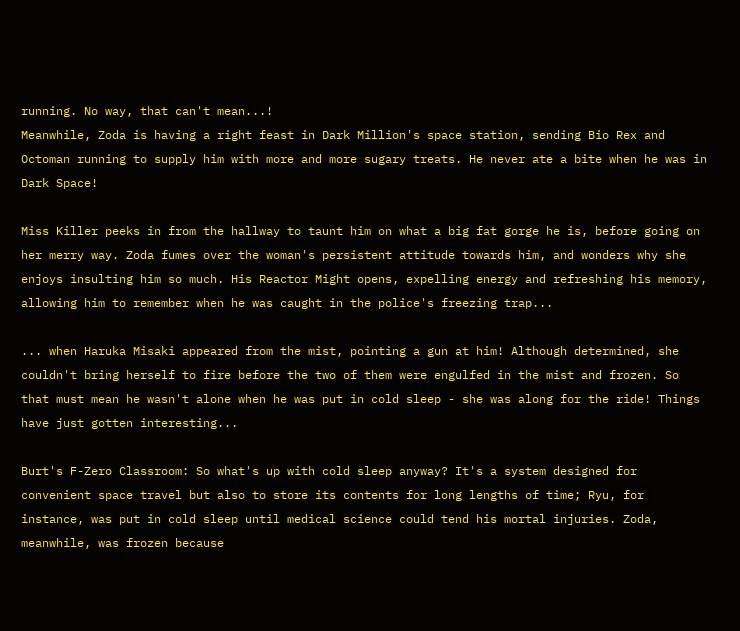running. No way, that can't mean...!
Meanwhile, Zoda is having a right feast in Dark Million's space station, sending Bio Rex and Octoman running to supply him with more and more sugary treats. He never ate a bite when he was in Dark Space!

Miss Killer peeks in from the hallway to taunt him on what a big fat gorge he is, before going on her merry way. Zoda fumes over the woman's persistent attitude towards him, and wonders why she enjoys insulting him so much. His Reactor Might opens, expelling energy and refreshing his memory, allowing him to remember when he was caught in the police's freezing trap...

... when Haruka Misaki appeared from the mist, pointing a gun at him! Although determined, she couldn't bring herself to fire before the two of them were engulfed in the mist and frozen. So that must mean he wasn't alone when he was put in cold sleep - she was along for the ride! Things have just gotten interesting...

Burt's F-Zero Classroom: So what's up with cold sleep anyway? It's a system designed for convenient space travel but also to store its contents for long lengths of time; Ryu, for instance, was put in cold sleep until medical science could tend his mortal injuries. Zoda, meanwhile, was frozen because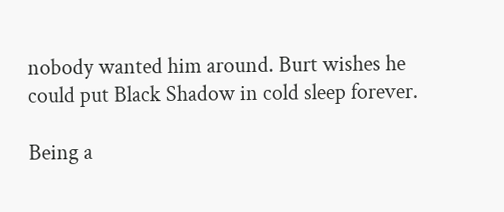nobody wanted him around. Burt wishes he could put Black Shadow in cold sleep forever.

Being a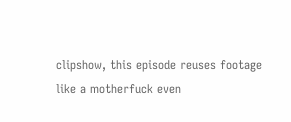clipshow, this episode reuses footage like a motherfuck even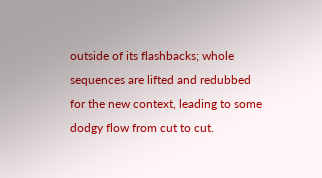outside of its flashbacks; whole sequences are lifted and redubbed for the new context, leading to some dodgy flow from cut to cut.